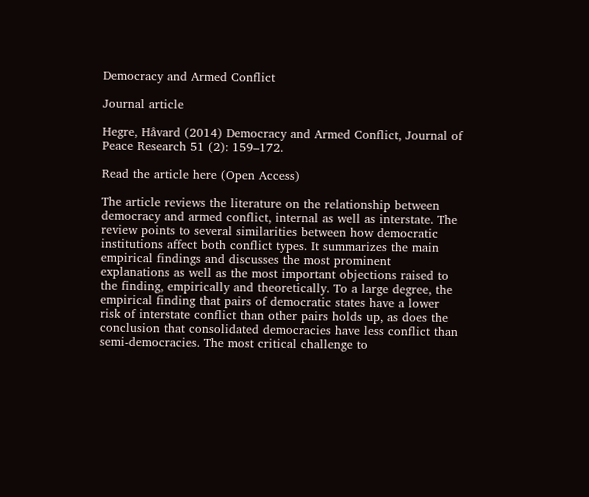Democracy and Armed Conflict

Journal article

Hegre, Håvard (2014) Democracy and Armed Conflict, Journal of Peace Research 51 (2): 159–172.

Read the article here (Open Access)

The article reviews the literature on the relationship between democracy and armed conflict, internal as well as interstate. The review points to several similarities between how democratic institutions affect both conflict types. It summarizes the main empirical findings and discusses the most prominent explanations as well as the most important objections raised to the finding, empirically and theoretically. To a large degree, the empirical finding that pairs of democratic states have a lower risk of interstate conflict than other pairs holds up, as does the conclusion that consolidated democracies have less conflict than semi-democracies. The most critical challenge to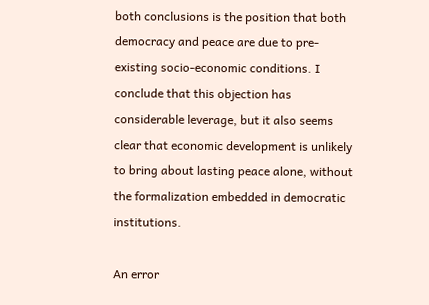both conclusions is the position that both democracy and peace are due to pre-existing socio-economic conditions. I conclude that this objection has considerable leverage, but it also seems clear that economic development is unlikely to bring about lasting peace alone, without the formalization embedded in democratic institutions.

An error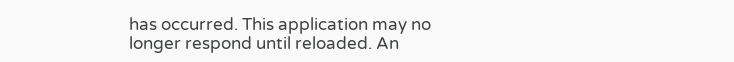has occurred. This application may no longer respond until reloaded. An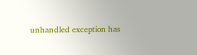unhandled exception has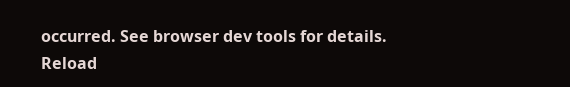occurred. See browser dev tools for details. Reload